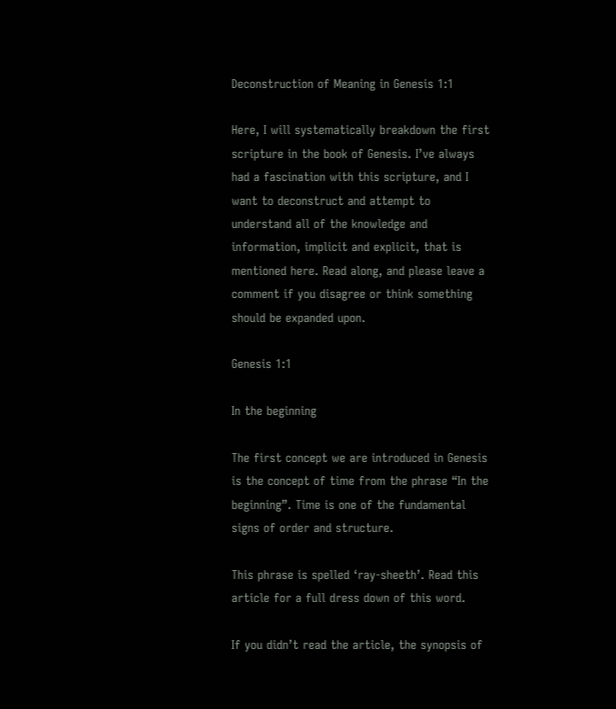Deconstruction of Meaning in Genesis 1:1

Here, I will systematically breakdown the first scripture in the book of Genesis. I’ve always had a fascination with this scripture, and I want to deconstruct and attempt to understand all of the knowledge and information, implicit and explicit, that is mentioned here. Read along, and please leave a comment if you disagree or think something should be expanded upon.

Genesis 1:1

In the beginning

The first concept we are introduced in Genesis is the concept of time from the phrase “In the beginning”. Time is one of the fundamental signs of order and structure.

This phrase is spelled ‘ray-sheeth’. Read this article for a full dress down of this word.

If you didn’t read the article, the synopsis of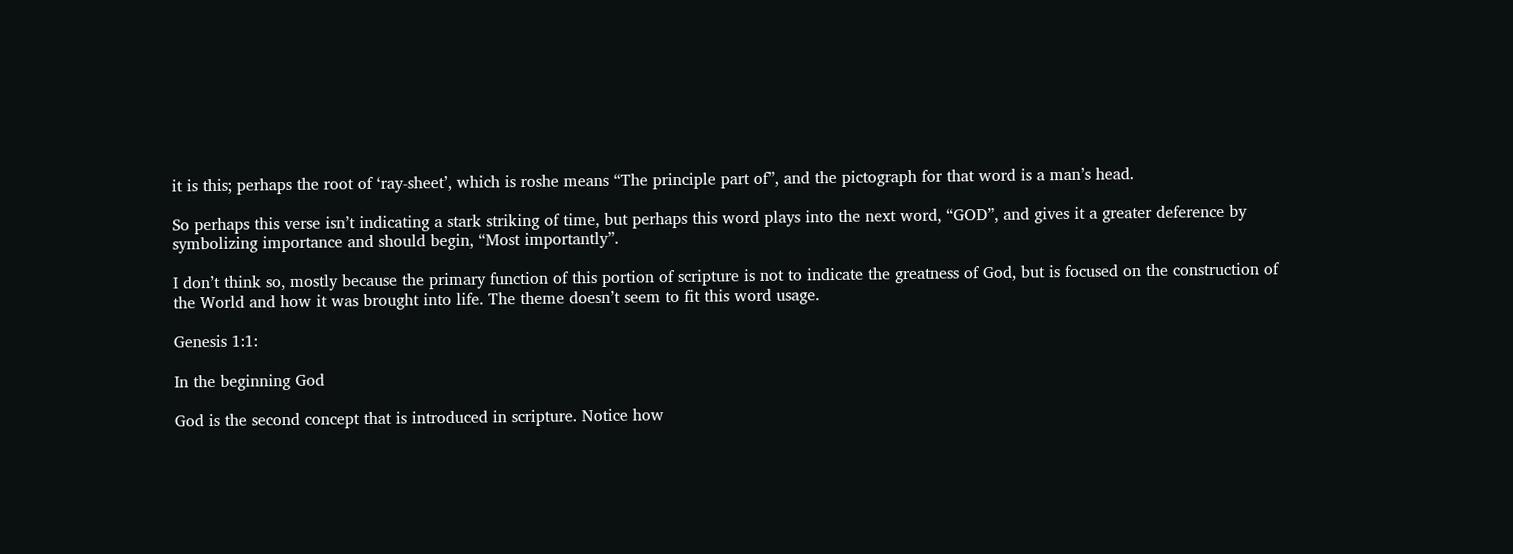it is this; perhaps the root of ‘ray-sheet’, which is roshe means “The principle part of”, and the pictograph for that word is a man’s head.

So perhaps this verse isn’t indicating a stark striking of time, but perhaps this word plays into the next word, “GOD”, and gives it a greater deference by symbolizing importance and should begin, “Most importantly”.

I don’t think so, mostly because the primary function of this portion of scripture is not to indicate the greatness of God, but is focused on the construction of the World and how it was brought into life. The theme doesn’t seem to fit this word usage.

Genesis 1:1:

In the beginning God

God is the second concept that is introduced in scripture. Notice how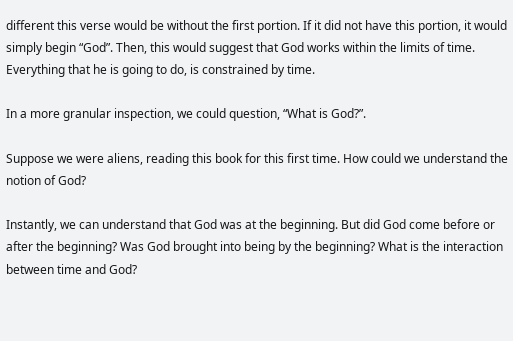different this verse would be without the first portion. If it did not have this portion, it would simply begin “God”. Then, this would suggest that God works within the limits of time. Everything that he is going to do, is constrained by time.

In a more granular inspection, we could question, “What is God?”.

Suppose we were aliens, reading this book for this first time. How could we understand the notion of God?

Instantly, we can understand that God was at the beginning. But did God come before or after the beginning? Was God brought into being by the beginning? What is the interaction between time and God?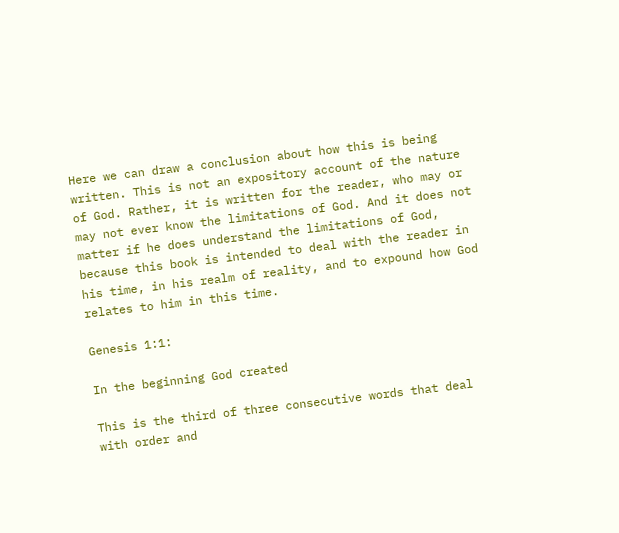Here we can draw a conclusion about how this is being written. This is not an expository account of the nature of God. Rather, it is written for the reader, who may or may not ever know the limitations of God. And it does not matter if he does understand the limitations of God, because this book is intended to deal with the reader in his time, in his realm of reality, and to expound how God relates to him in this time.

Genesis 1:1:

In the beginning God created

This is the third of three consecutive words that deal with order and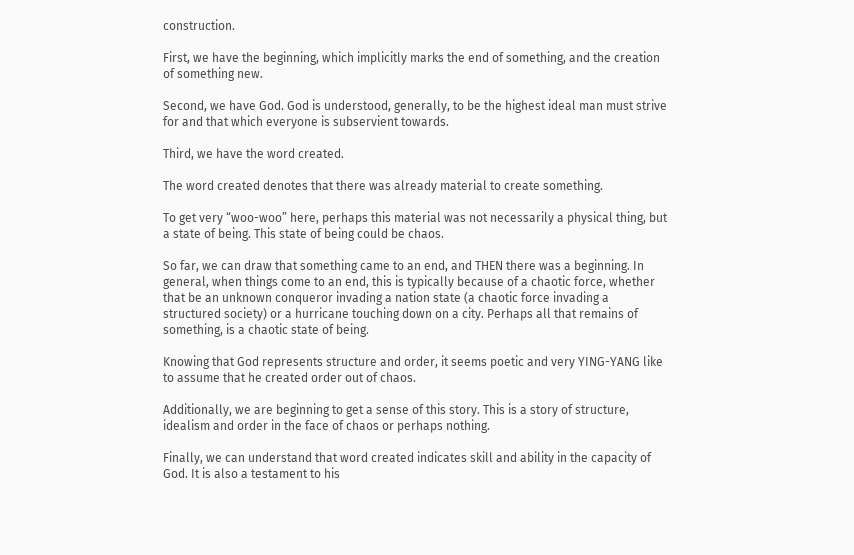construction.

First, we have the beginning, which implicitly marks the end of something, and the creation of something new.

Second, we have God. God is understood, generally, to be the highest ideal man must strive for and that which everyone is subservient towards.

Third, we have the word created.

The word created denotes that there was already material to create something.

To get very “woo-woo” here, perhaps this material was not necessarily a physical thing, but a state of being. This state of being could be chaos.

So far, we can draw that something came to an end, and THEN there was a beginning. In general, when things come to an end, this is typically because of a chaotic force, whether that be an unknown conqueror invading a nation state (a chaotic force invading a structured society) or a hurricane touching down on a city. Perhaps all that remains of something, is a chaotic state of being.

Knowing that God represents structure and order, it seems poetic and very YING-YANG like to assume that he created order out of chaos.

Additionally, we are beginning to get a sense of this story. This is a story of structure, idealism and order in the face of chaos or perhaps nothing.

Finally, we can understand that word created indicates skill and ability in the capacity of God. It is also a testament to his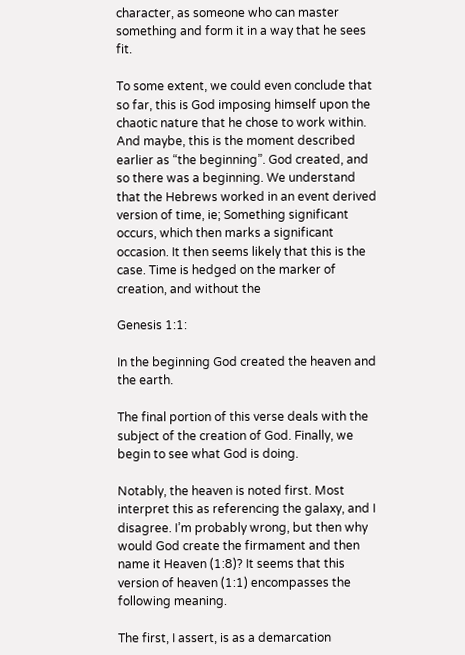character, as someone who can master something and form it in a way that he sees fit.

To some extent, we could even conclude that so far, this is God imposing himself upon the chaotic nature that he chose to work within. And maybe, this is the moment described earlier as “the beginning”. God created, and so there was a beginning. We understand that the Hebrews worked in an event derived version of time, ie; Something significant occurs, which then marks a significant occasion. It then seems likely that this is the case. Time is hedged on the marker of creation, and without the

Genesis 1:1:

In the beginning God created the heaven and the earth.

The final portion of this verse deals with the subject of the creation of God. Finally, we begin to see what God is doing.

Notably, the heaven is noted first. Most interpret this as referencing the galaxy, and I disagree. I’m probably wrong, but then why would God create the firmament and then name it Heaven (1:8)? It seems that this version of heaven (1:1) encompasses the following meaning.

The first, I assert, is as a demarcation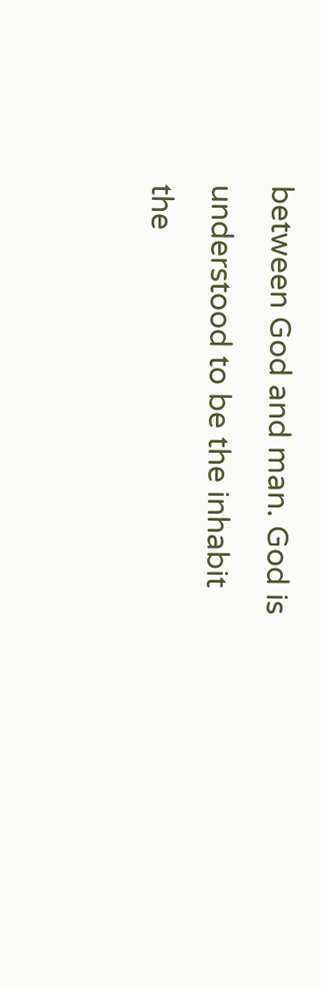between God and man. God is understood to be the inhabit the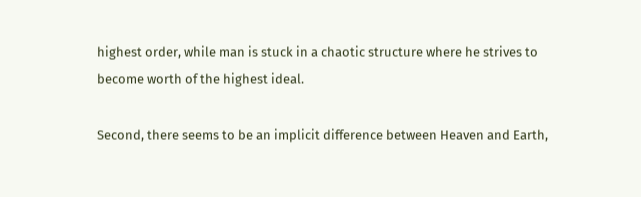highest order, while man is stuck in a chaotic structure where he strives to become worth of the highest ideal.

Second, there seems to be an implicit difference between Heaven and Earth,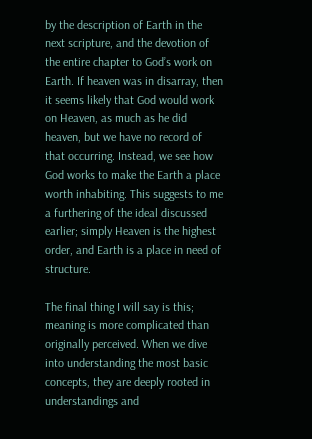by the description of Earth in the next scripture, and the devotion of the entire chapter to God’s work on Earth. If heaven was in disarray, then it seems likely that God would work on Heaven, as much as he did heaven, but we have no record of that occurring. Instead, we see how God works to make the Earth a place worth inhabiting. This suggests to me a furthering of the ideal discussed earlier; simply Heaven is the highest order, and Earth is a place in need of structure.

The final thing I will say is this; meaning is more complicated than originally perceived. When we dive into understanding the most basic concepts, they are deeply rooted in understandings and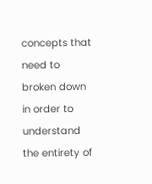concepts that need to broken down in order to understand the entirety of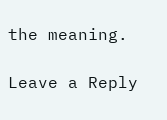the meaning.

Leave a Reply